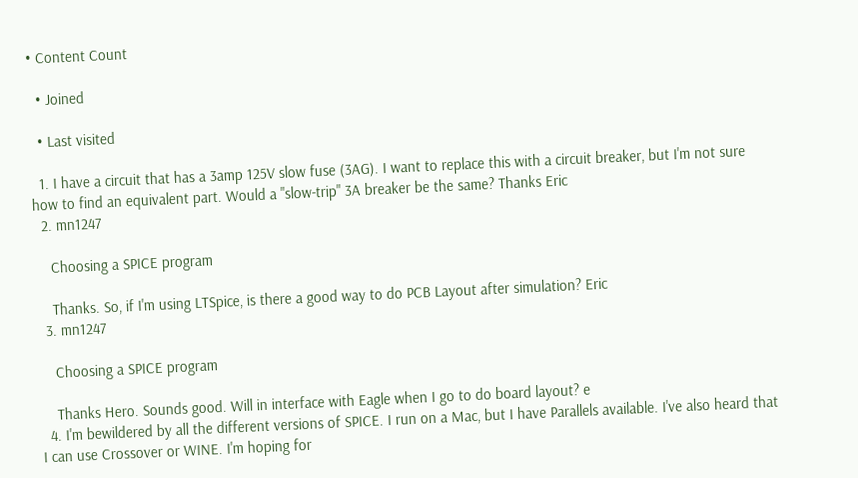• Content Count

  • Joined

  • Last visited

  1. I have a circuit that has a 3amp 125V slow fuse (3AG). I want to replace this with a circuit breaker, but I'm not sure how to find an equivalent part. Would a "slow-trip" 3A breaker be the same? Thanks Eric
  2. mn1247

    Choosing a SPICE program

    Thanks. So, if I'm using LTSpice, is there a good way to do PCB Layout after simulation? Eric
  3. mn1247

    Choosing a SPICE program

    Thanks Hero. Sounds good. Will in interface with Eagle when I go to do board layout? e
  4. I'm bewildered by all the different versions of SPICE. I run on a Mac, but I have Parallels available. I've also heard that I can use Crossover or WINE. I'm hoping for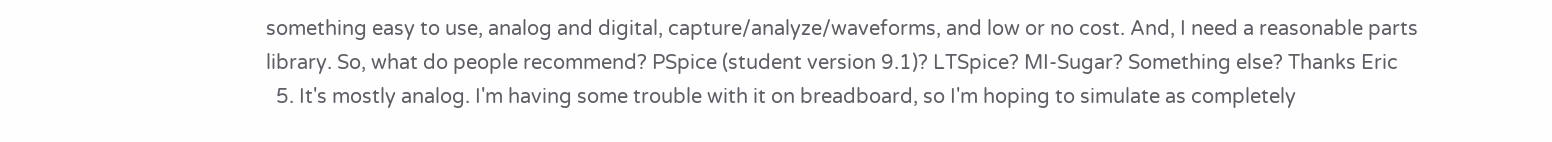something easy to use, analog and digital, capture/analyze/waveforms, and low or no cost. And, I need a reasonable parts library. So, what do people recommend? PSpice (student version 9.1)? LTSpice? MI-Sugar? Something else? Thanks Eric
  5. It's mostly analog. I'm having some trouble with it on breadboard, so I'm hoping to simulate as completely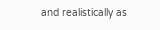and realistically as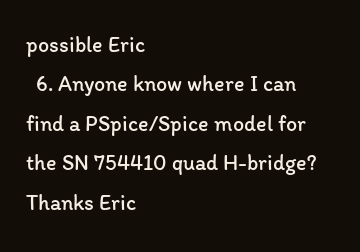possible Eric
  6. Anyone know where I can find a PSpice/Spice model for the SN 754410 quad H-bridge? Thanks Eric